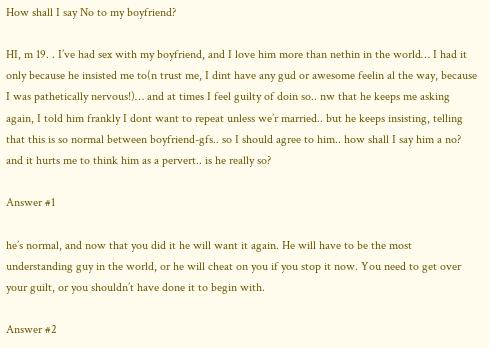How shall I say No to my boyfriend?

HI, m 19. . I’ve had sex with my boyfriend, and I love him more than nethin in the world… I had it only because he insisted me to(n trust me, I dint have any gud or awesome feelin al the way, because I was pathetically nervous!)… and at times I feel guilty of doin so.. nw that he keeps me asking again, I told him frankly I dont want to repeat unless we’r married.. but he keeps insisting, telling that this is so normal between boyfriend-gfs.. so I should agree to him.. how shall I say him a no? and it hurts me to think him as a pervert.. is he really so?

Answer #1

he’s normal, and now that you did it he will want it again. He will have to be the most understanding guy in the world, or he will cheat on you if you stop it now. You need to get over your guilt, or you shouldn’t have done it to begin with.

Answer #2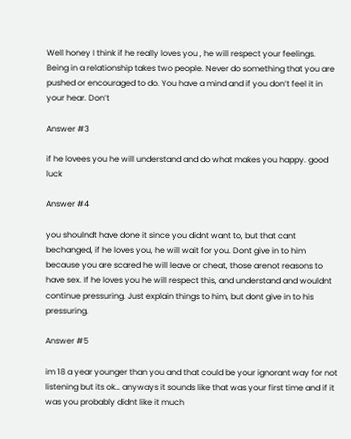Well honey I think if he really loves you , he will respect your feelings. Being in a relationship takes two people. Never do something that you are pushed or encouraged to do. You have a mind and if you don’t feel it in your hear. Don’t

Answer #3

if he lovees you he will understand and do what makes you happy. good luck

Answer #4

you shoulndt have done it since you didnt want to, but that cant bechanged, if he loves you, he will wait for you. Dont give in to him because you are scared he will leave or cheat, those arenot reasons to have sex. If he loves you he will respect this, and understand and wouldnt continue pressuring. Just explain things to him, but dont give in to his pressuring.

Answer #5

im 18 a year younger than you and that could be your ignorant way for not listening but its ok… anyways it sounds like that was your first time and if it was you probably didnt like it much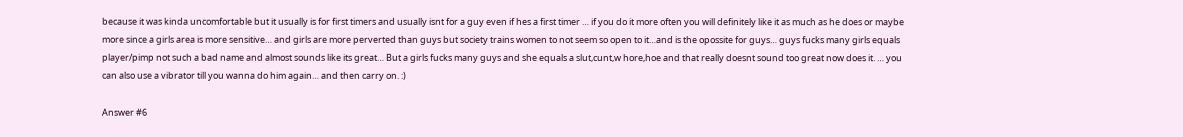because it was kinda uncomfortable but it usually is for first timers and usually isnt for a guy even if hes a first timer … if you do it more often you will definitely like it as much as he does or maybe more since a girls area is more sensitive… and girls are more perverted than guys but society trains women to not seem so open to it…and is the opossite for guys… guys fucks many girls equals player/pimp not such a bad name and almost sounds like its great… But a girls fucks many guys and she equals a slut,cunt,w hore,hoe and that really doesnt sound too great now does it. … you can also use a vibrator till you wanna do him again… and then carry on. :)

Answer #6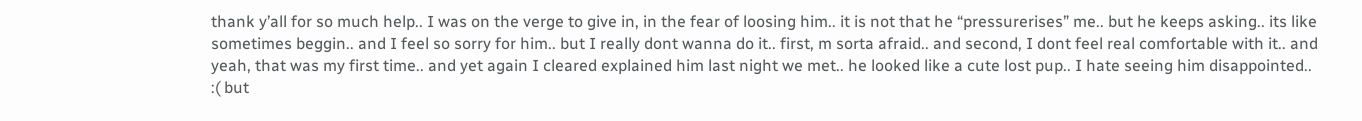thank y’all for so much help.. I was on the verge to give in, in the fear of loosing him.. it is not that he “pressurerises” me.. but he keeps asking.. its like sometimes beggin.. and I feel so sorry for him.. but I really dont wanna do it.. first, m sorta afraid.. and second, I dont feel real comfortable with it.. and yeah, that was my first time.. and yet again I cleared explained him last night we met.. he looked like a cute lost pup.. I hate seeing him disappointed.. :( but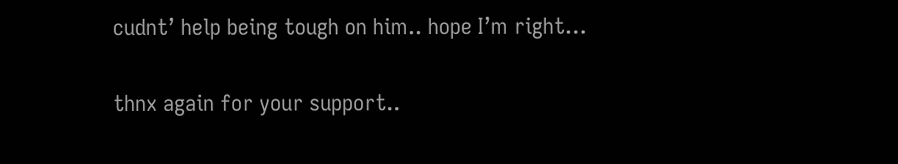cudnt’ help being tough on him.. hope I’m right…

thnx again for your support..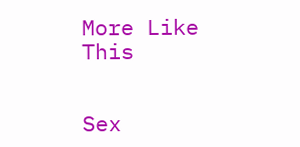More Like This


Sex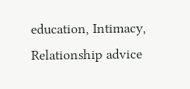education, Intimacy, Relationship advice